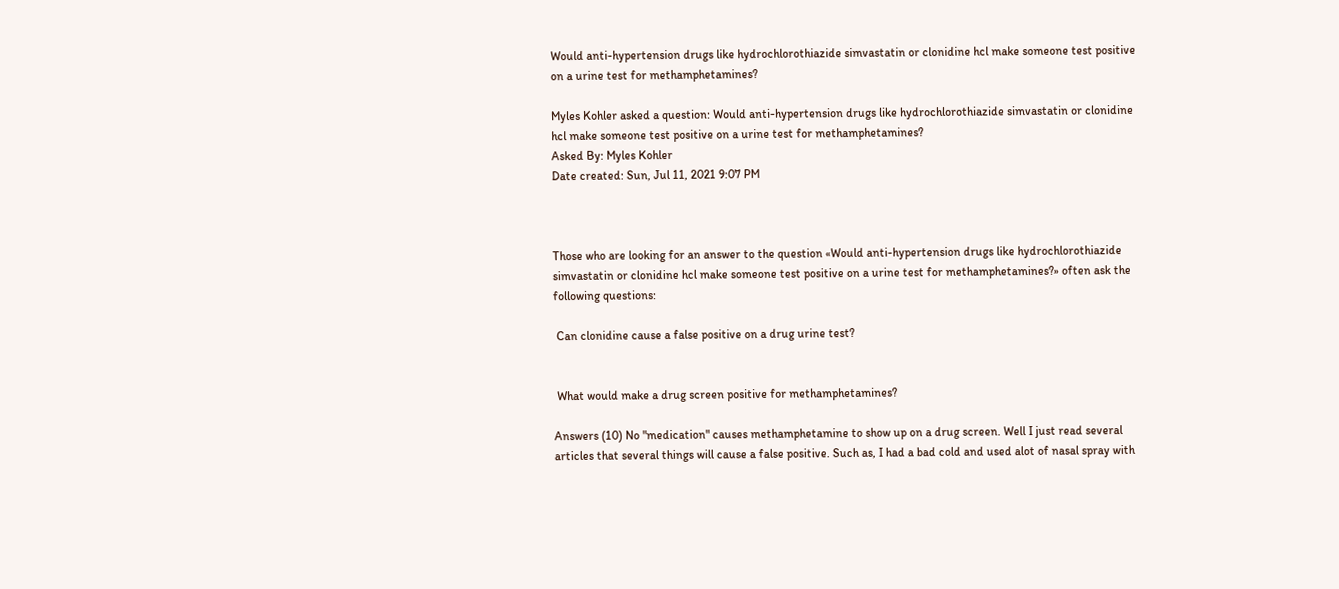Would anti-hypertension drugs like hydrochlorothiazide simvastatin or clonidine hcl make someone test positive on a urine test for methamphetamines?

Myles Kohler asked a question: Would anti-hypertension drugs like hydrochlorothiazide simvastatin or clonidine hcl make someone test positive on a urine test for methamphetamines?
Asked By: Myles Kohler
Date created: Sun, Jul 11, 2021 9:07 PM



Those who are looking for an answer to the question «Would anti-hypertension drugs like hydrochlorothiazide simvastatin or clonidine hcl make someone test positive on a urine test for methamphetamines?» often ask the following questions:

 Can clonidine cause a false positive on a drug urine test?


 What would make a drug screen positive for methamphetamines?

Answers (10) No "medication" causes methamphetamine to show up on a drug screen. Well I just read several articles that several things will cause a false positive. Such as, I had a bad cold and used alot of nasal spray with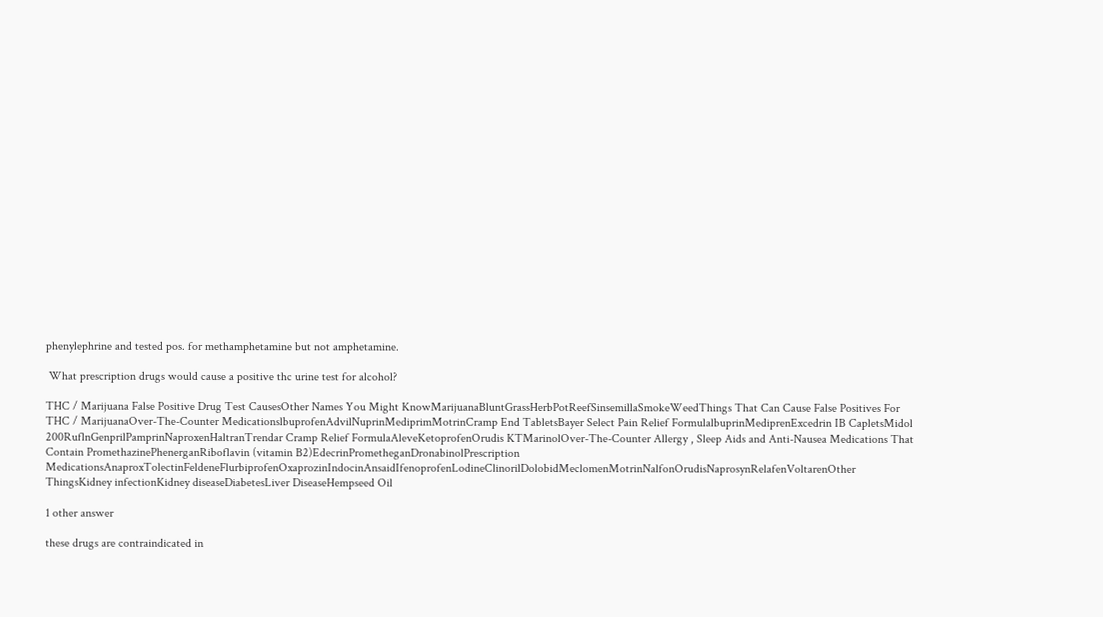phenylephrine and tested pos. for methamphetamine but not amphetamine.

 What prescription drugs would cause a positive thc urine test for alcohol?

THC / Marijuana False Positive Drug Test CausesOther Names You Might KnowMarijuanaBluntGrassHerbPotReefSinsemillaSmokeWeedThings That Can Cause False Positives For THC / MarijuanaOver-The-Counter MedicationslbuprofenAdvilNuprinMediprimMotrinCramp End TabletsBayer Select Pain Relief FormulalbuprinMediprenExcedrin IB CapletsMidol 200RuflnGenprilPamprinNaproxenHaltranTrendar Cramp Relief FormulaAleveKetoprofenOrudis KTMarinolOver-The-Counter Allergy , Sleep Aids and Anti-Nausea Medications That Contain PromethazinePhenerganRiboflavin (vitamin B2)EdecrinPrometheganDronabinolPrescription MedicationsAnaproxTolectinFeldeneFlurbiprofenOxaprozinIndocinAnsaidIfenoprofenLodineClinorilDolobidMeclomenMotrinNalfonOrudisNaprosynRelafenVoltarenOther ThingsKidney infectionKidney diseaseDiabetesLiver DiseaseHempseed Oil

1 other answer

these drugs are contraindicated in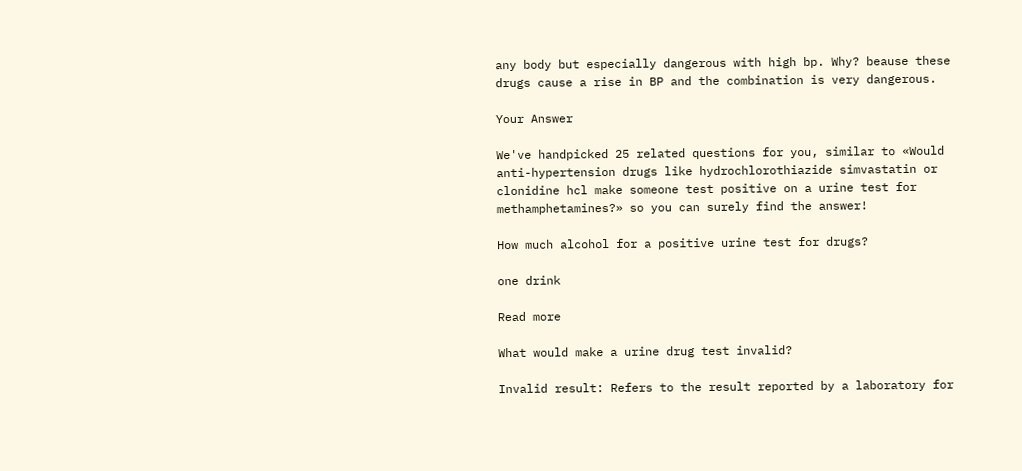any body but especially dangerous with high bp. Why? beause these drugs cause a rise in BP and the combination is very dangerous.

Your Answer

We've handpicked 25 related questions for you, similar to «Would anti-hypertension drugs like hydrochlorothiazide simvastatin or clonidine hcl make someone test positive on a urine test for methamphetamines?» so you can surely find the answer!

How much alcohol for a positive urine test for drugs?

one drink

Read more

What would make a urine drug test invalid?

Invalid result: Refers to the result reported by a laboratory for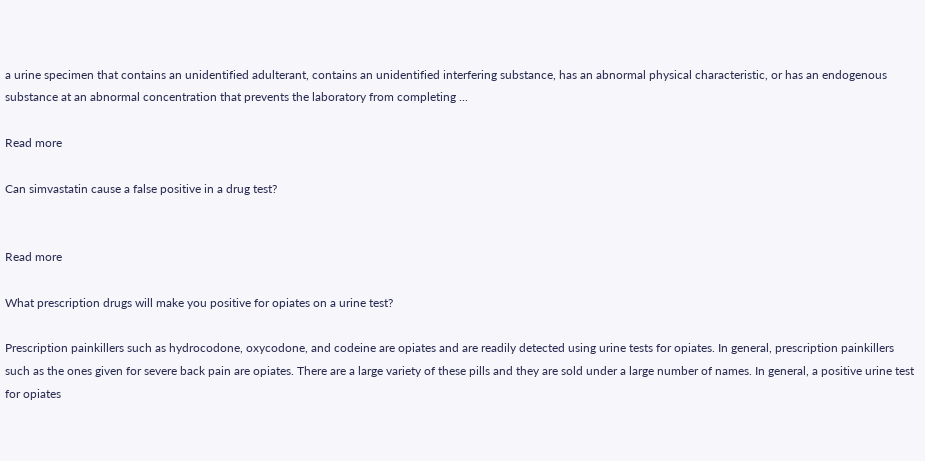a urine specimen that contains an unidentified adulterant, contains an unidentified interfering substance, has an abnormal physical characteristic, or has an endogenous substance at an abnormal concentration that prevents the laboratory from completing ...

Read more

Can simvastatin cause a false positive in a drug test?


Read more

What prescription drugs will make you positive for opiates on a urine test?

Prescription painkillers such as hydrocodone, oxycodone, and codeine are opiates and are readily detected using urine tests for opiates. In general, prescription painkillers such as the ones given for severe back pain are opiates. There are a large variety of these pills and they are sold under a large number of names. In general, a positive urine test for opiates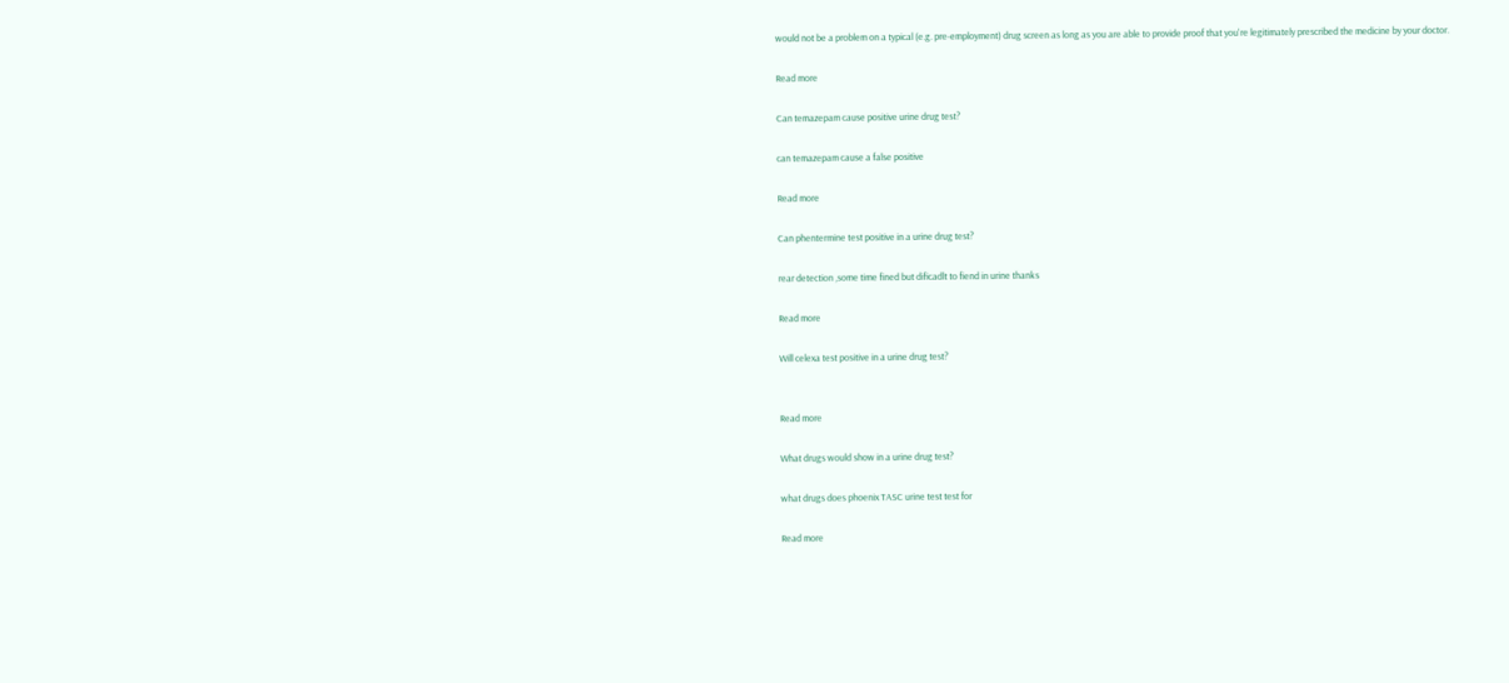would not be a problem on a typical (e.g. pre-employment) drug screen as long as you are able to provide proof that you're legitimately prescribed the medicine by your doctor.

Read more

Can temazepam cause positive urine drug test?

can temazepam cause a false positive

Read more

Can phentermine test positive in a urine drug test?

rear detection ,some time fined but dificadlt to fiend in urine thanks

Read more

Will celexa test positive in a urine drug test?


Read more

What drugs would show in a urine drug test?

what drugs does phoenix TASC urine test test for

Read more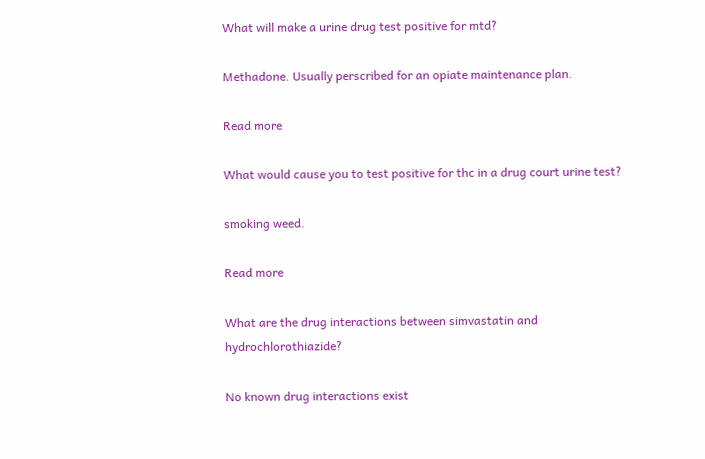What will make a urine drug test positive for mtd?

Methadone. Usually perscribed for an opiate maintenance plan.

Read more

What would cause you to test positive for thc in a drug court urine test?

smoking weed.

Read more

What are the drug interactions between simvastatin and hydrochlorothiazide?

No known drug interactions exist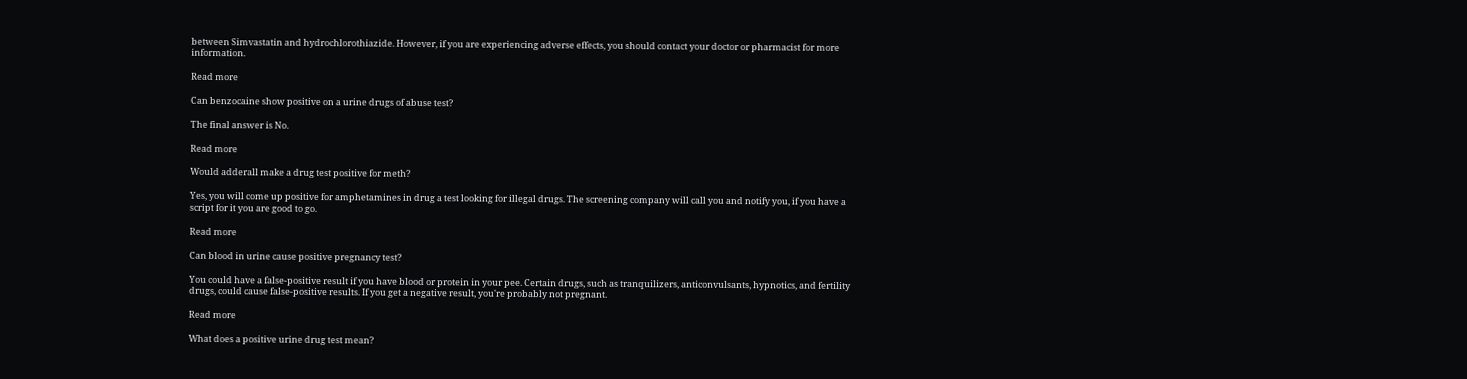between Simvastatin and hydrochlorothiazide. However, if you are experiencing adverse effects, you should contact your doctor or pharmacist for more information.

Read more

Can benzocaine show positive on a urine drugs of abuse test?

The final answer is No.

Read more

Would adderall make a drug test positive for meth?

Yes, you will come up positive for amphetamines in drug a test looking for illegal drugs. The screening company will call you and notify you, if you have a script for it you are good to go.

Read more

Can blood in urine cause positive pregnancy test?

You could have a false-positive result if you have blood or protein in your pee. Certain drugs, such as tranquilizers, anticonvulsants, hypnotics, and fertility drugs, could cause false-positive results. If you get a negative result, you're probably not pregnant.

Read more

What does a positive urine drug test mean?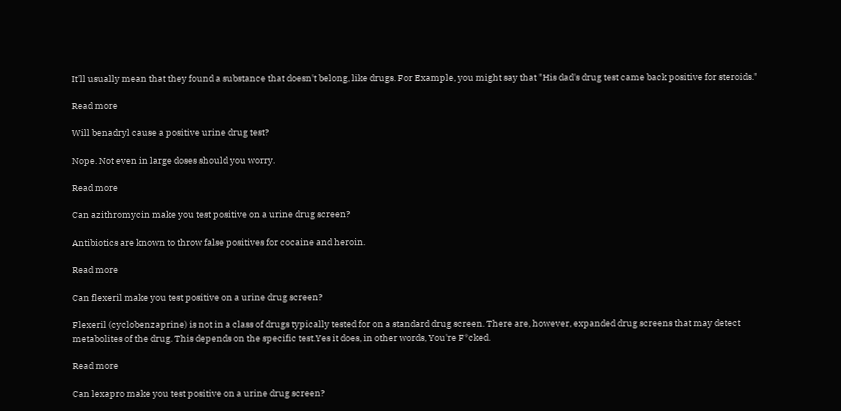It'll usually mean that they found a substance that doesn't belong, like drugs. For Example, you might say that "His dad's drug test came back positive for steroids."

Read more

Will benadryl cause a positive urine drug test?

Nope. Not even in large doses should you worry.

Read more

Can azithromycin make you test positive on a urine drug screen?

Antibiotics are known to throw false positives for cocaine and heroin.

Read more

Can flexeril make you test positive on a urine drug screen?

Flexeril (cyclobenzaprine) is not in a class of drugs typically tested for on a standard drug screen. There are, however, expanded drug screens that may detect metabolites of the drug. This depends on the specific test.Yes it does, in other words, You're F*cked.

Read more

Can lexapro make you test positive on a urine drug screen?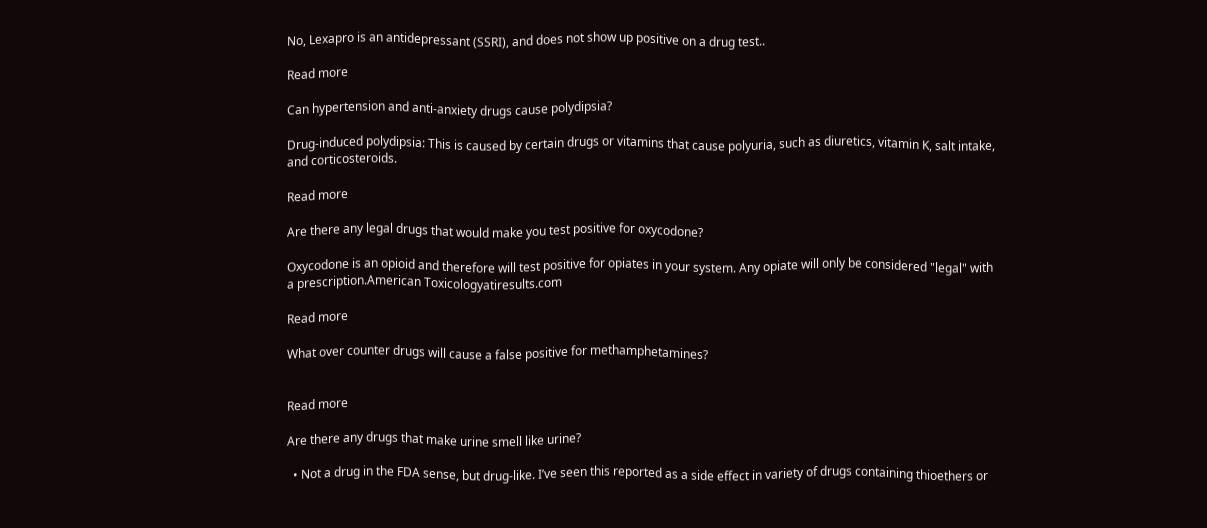No, Lexapro is an antidepressant (SSRI), and does not show up positive on a drug test..

Read more

Can hypertension and anti-anxiety drugs cause polydipsia?

Drug-induced polydipsia: This is caused by certain drugs or vitamins that cause polyuria, such as diuretics, vitamin K, salt intake, and corticosteroids.

Read more

Are there any legal drugs that would make you test positive for oxycodone?

Oxycodone is an opioid and therefore will test positive for opiates in your system. Any opiate will only be considered "legal" with a prescription.American Toxicologyatiresults.com

Read more

What over counter drugs will cause a false positive for methamphetamines?


Read more

Are there any drugs that make urine smell like urine?

  • Not a drug in the FDA sense, but drug-like. I’ve seen this reported as a side effect in variety of drugs containing thioethers or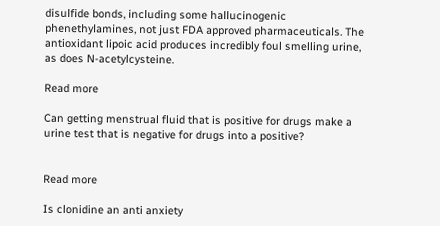disulfide bonds, including some hallucinogenic phenethylamines, not just FDA approved pharmaceuticals. The antioxidant lipoic acid produces incredibly foul smelling urine, as does N-acetylcysteine.

Read more

Can getting menstrual fluid that is positive for drugs make a urine test that is negative for drugs into a positive?


Read more

Is clonidine an anti anxiety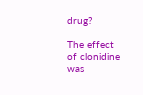drug?

The effect of clonidine was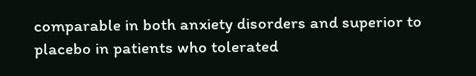comparable in both anxiety disorders and superior to placebo in patients who tolerated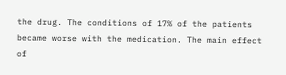the drug. The conditions of 17% of the patients became worse with the medication. The main effect of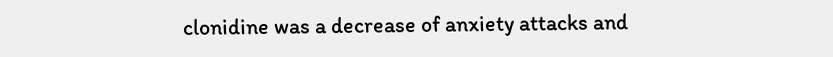clonidine was a decrease of anxiety attacks and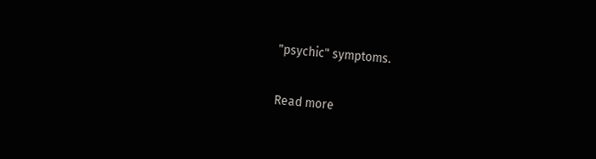"psychic" symptoms.

Read more